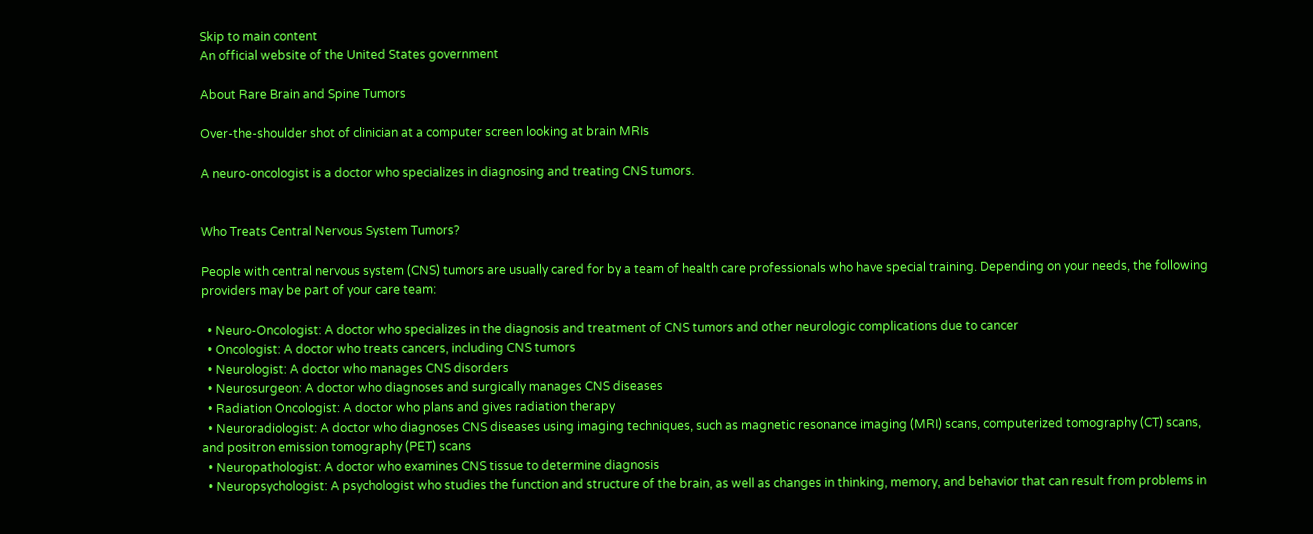Skip to main content
An official website of the United States government

About Rare Brain and Spine Tumors

Over-the-shoulder shot of clinician at a computer screen looking at brain MRIs

A neuro-oncologist is a doctor who specializes in diagnosing and treating CNS tumors.


Who Treats Central Nervous System Tumors?

People with central nervous system (CNS) tumors are usually cared for by a team of health care professionals who have special training. Depending on your needs, the following providers may be part of your care team:

  • Neuro-Oncologist: A doctor who specializes in the diagnosis and treatment of CNS tumors and other neurologic complications due to cancer
  • Oncologist: A doctor who treats cancers, including CNS tumors
  • Neurologist: A doctor who manages CNS disorders
  • Neurosurgeon: A doctor who diagnoses and surgically manages CNS diseases
  • Radiation Oncologist: A doctor who plans and gives radiation therapy
  • Neuroradiologist: A doctor who diagnoses CNS diseases using imaging techniques, such as magnetic resonance imaging (MRI) scans, computerized tomography (CT) scans, and positron emission tomography (PET) scans
  • Neuropathologist: A doctor who examines CNS tissue to determine diagnosis
  • Neuropsychologist: A psychologist who studies the function and structure of the brain, as well as changes in thinking, memory, and behavior that can result from problems in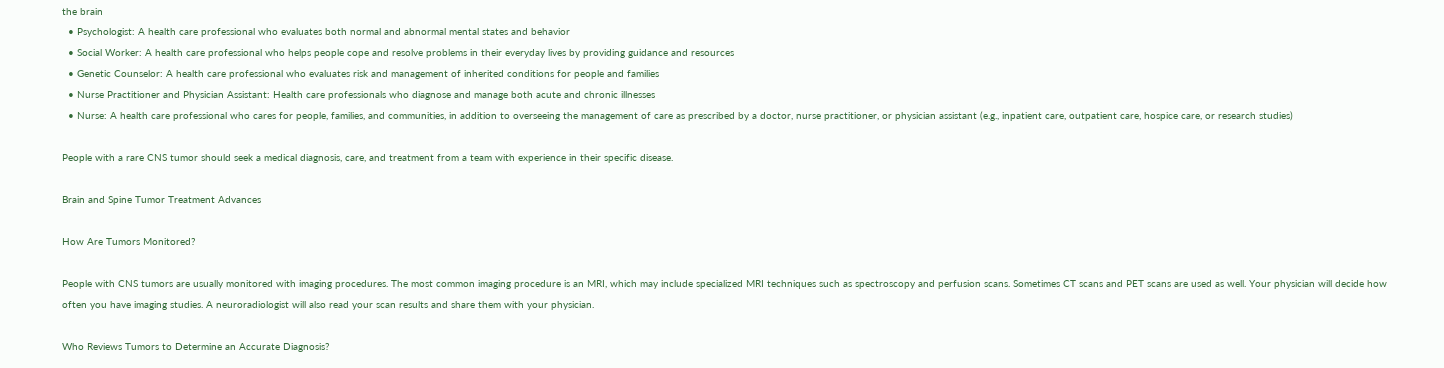the brain
  • Psychologist: A health care professional who evaluates both normal and abnormal mental states and behavior
  • Social Worker: A health care professional who helps people cope and resolve problems in their everyday lives by providing guidance and resources
  • Genetic Counselor: A health care professional who evaluates risk and management of inherited conditions for people and families
  • Nurse Practitioner and Physician Assistant: Health care professionals who diagnose and manage both acute and chronic illnesses
  • Nurse: A health care professional who cares for people, families, and communities, in addition to overseeing the management of care as prescribed by a doctor, nurse practitioner, or physician assistant (e.g., inpatient care, outpatient care, hospice care, or research studies)

People with a rare CNS tumor should seek a medical diagnosis, care, and treatment from a team with experience in their specific disease.

Brain and Spine Tumor Treatment Advances

How Are Tumors Monitored?

People with CNS tumors are usually monitored with imaging procedures. The most common imaging procedure is an MRI, which may include specialized MRI techniques such as spectroscopy and perfusion scans. Sometimes CT scans and PET scans are used as well. Your physician will decide how often you have imaging studies. A neuroradiologist will also read your scan results and share them with your physician.

Who Reviews Tumors to Determine an Accurate Diagnosis?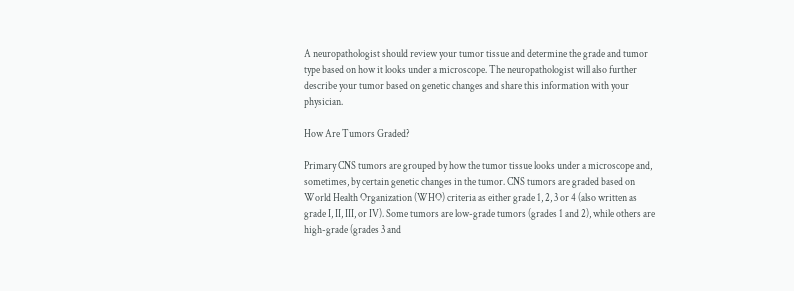A neuropathologist should review your tumor tissue and determine the grade and tumor type based on how it looks under a microscope. The neuropathologist will also further describe your tumor based on genetic changes and share this information with your physician.

How Are Tumors Graded?

Primary CNS tumors are grouped by how the tumor tissue looks under a microscope and, sometimes, by certain genetic changes in the tumor. CNS tumors are graded based on World Health Organization (WHO) criteria as either grade 1, 2, 3 or 4 (also written as grade I, II, III, or IV). Some tumors are low-grade tumors (grades 1 and 2), while others are high-grade (grades 3 and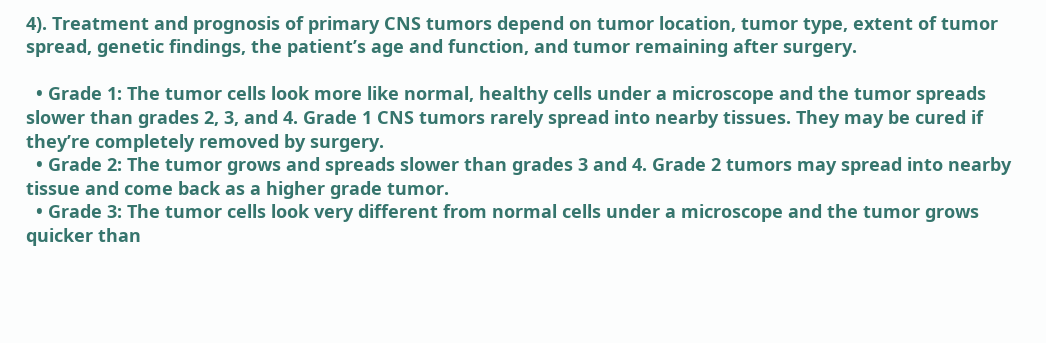4). Treatment and prognosis of primary CNS tumors depend on tumor location, tumor type, extent of tumor spread, genetic findings, the patient’s age and function, and tumor remaining after surgery.

  • Grade 1: The tumor cells look more like normal, healthy cells under a microscope and the tumor spreads slower than grades 2, 3, and 4. Grade 1 CNS tumors rarely spread into nearby tissues. They may be cured if they’re completely removed by surgery.
  • Grade 2: The tumor grows and spreads slower than grades 3 and 4. Grade 2 tumors may spread into nearby tissue and come back as a higher grade tumor.
  • Grade 3: The tumor cells look very different from normal cells under a microscope and the tumor grows quicker than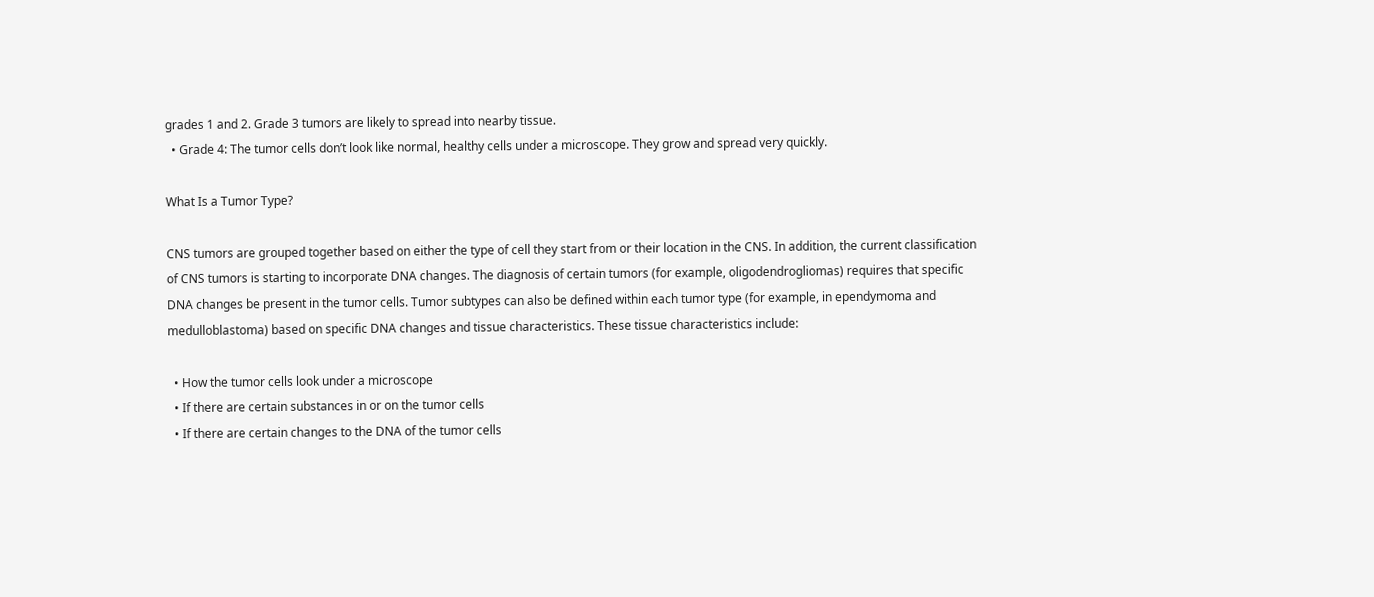grades 1 and 2. Grade 3 tumors are likely to spread into nearby tissue.
  • Grade 4: The tumor cells don’t look like normal, healthy cells under a microscope. They grow and spread very quickly.

What Is a Tumor Type?

CNS tumors are grouped together based on either the type of cell they start from or their location in the CNS. In addition, the current classification of CNS tumors is starting to incorporate DNA changes. The diagnosis of certain tumors (for example, oligodendrogliomas) requires that specific DNA changes be present in the tumor cells. Tumor subtypes can also be defined within each tumor type (for example, in ependymoma and medulloblastoma) based on specific DNA changes and tissue characteristics. These tissue characteristics include:

  • How the tumor cells look under a microscope
  • If there are certain substances in or on the tumor cells
  • If there are certain changes to the DNA of the tumor cells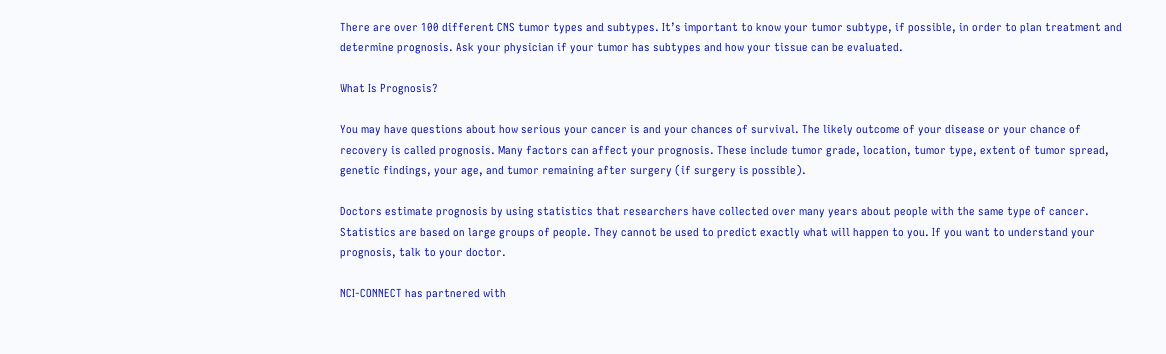There are over 100 different CNS tumor types and subtypes. It’s important to know your tumor subtype, if possible, in order to plan treatment and determine prognosis. Ask your physician if your tumor has subtypes and how your tissue can be evaluated.

What Is Prognosis?

You may have questions about how serious your cancer is and your chances of survival. The likely outcome of your disease or your chance of recovery is called prognosis. Many factors can affect your prognosis. These include tumor grade, location, tumor type, extent of tumor spread, genetic findings, your age, and tumor remaining after surgery (if surgery is possible).

Doctors estimate prognosis by using statistics that researchers have collected over many years about people with the same type of cancer. Statistics are based on large groups of people. They cannot be used to predict exactly what will happen to you. If you want to understand your prognosis, talk to your doctor.

NCI-CONNECT has partnered with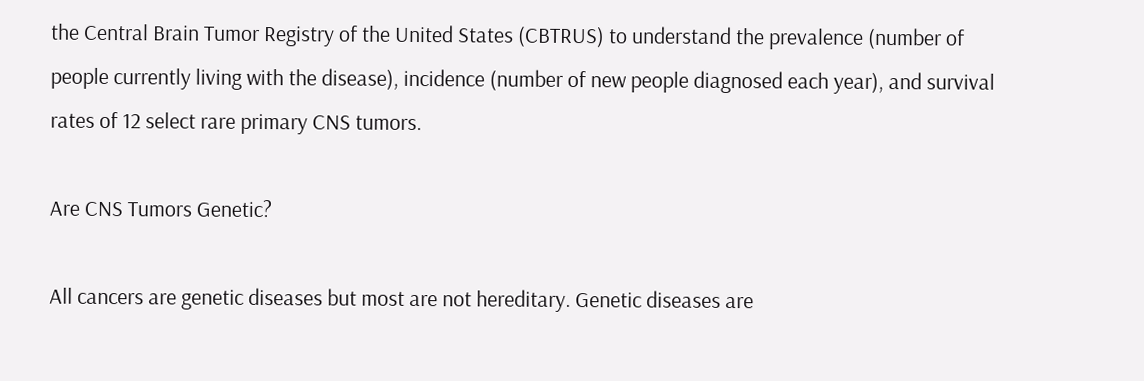the Central Brain Tumor Registry of the United States (CBTRUS) to understand the prevalence (number of people currently living with the disease), incidence (number of new people diagnosed each year), and survival rates of 12 select rare primary CNS tumors.

Are CNS Tumors Genetic?

All cancers are genetic diseases but most are not hereditary. Genetic diseases are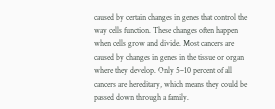caused by certain changes in genes that control the way cells function. These changes often happen when cells grow and divide. Most cancers are caused by changes in genes in the tissue or organ where they develop. Only 5–10 percent of all cancers are hereditary, which means they could be passed down through a family.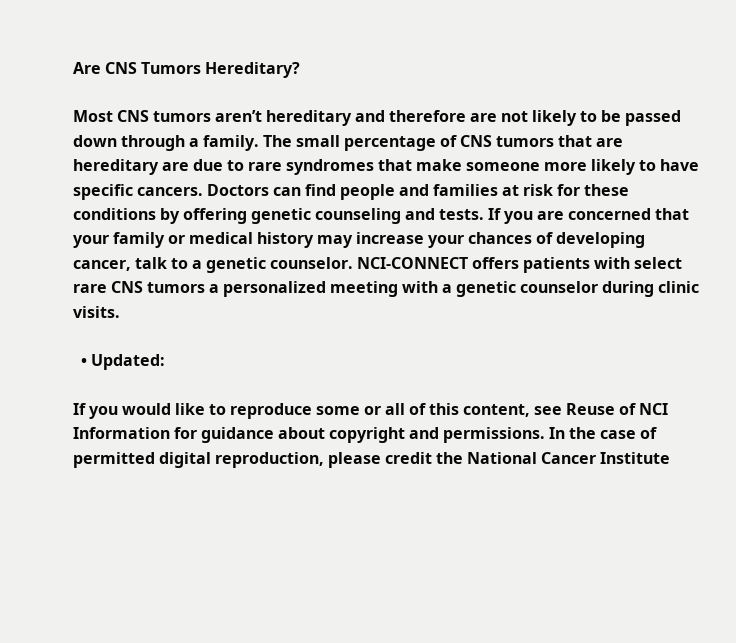Are CNS Tumors Hereditary?

Most CNS tumors aren’t hereditary and therefore are not likely to be passed down through a family. The small percentage of CNS tumors that are hereditary are due to rare syndromes that make someone more likely to have specific cancers. Doctors can find people and families at risk for these conditions by offering genetic counseling and tests. If you are concerned that your family or medical history may increase your chances of developing cancer, talk to a genetic counselor. NCI-CONNECT offers patients with select rare CNS tumors a personalized meeting with a genetic counselor during clinic visits.

  • Updated:

If you would like to reproduce some or all of this content, see Reuse of NCI Information for guidance about copyright and permissions. In the case of permitted digital reproduction, please credit the National Cancer Institute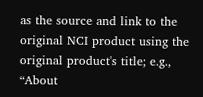as the source and link to the original NCI product using the original product's title; e.g., “About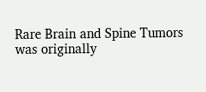Rare Brain and Spine Tumors was originally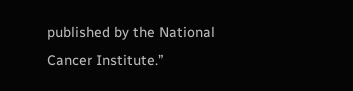published by the National Cancer Institute.”